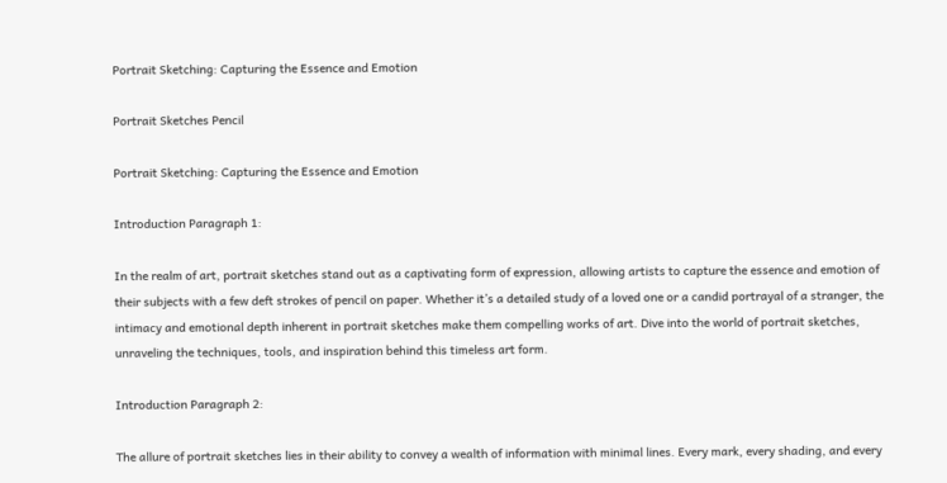Portrait Sketching: Capturing the Essence and Emotion

Portrait Sketches Pencil

Portrait Sketching: Capturing the Essence and Emotion

Introduction Paragraph 1:

In the realm of art, portrait sketches stand out as a captivating form of expression, allowing artists to capture the essence and emotion of their subjects with a few deft strokes of pencil on paper. Whether it’s a detailed study of a loved one or a candid portrayal of a stranger, the intimacy and emotional depth inherent in portrait sketches make them compelling works of art. Dive into the world of portrait sketches, unraveling the techniques, tools, and inspiration behind this timeless art form.

Introduction Paragraph 2:

The allure of portrait sketches lies in their ability to convey a wealth of information with minimal lines. Every mark, every shading, and every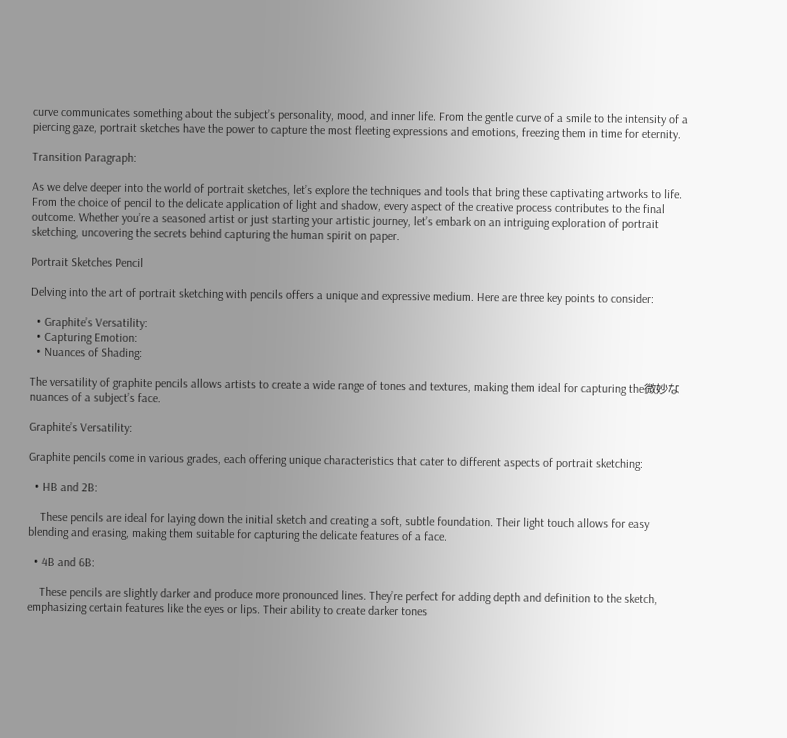curve communicates something about the subject’s personality, mood, and inner life. From the gentle curve of a smile to the intensity of a piercing gaze, portrait sketches have the power to capture the most fleeting expressions and emotions, freezing them in time for eternity.

Transition Paragraph:

As we delve deeper into the world of portrait sketches, let’s explore the techniques and tools that bring these captivating artworks to life. From the choice of pencil to the delicate application of light and shadow, every aspect of the creative process contributes to the final outcome. Whether you’re a seasoned artist or just starting your artistic journey, let’s embark on an intriguing exploration of portrait sketching, uncovering the secrets behind capturing the human spirit on paper.

Portrait Sketches Pencil

Delving into the art of portrait sketching with pencils offers a unique and expressive medium. Here are three key points to consider:

  • Graphite’s Versatility:
  • Capturing Emotion:
  • Nuances of Shading:

The versatility of graphite pencils allows artists to create a wide range of tones and textures, making them ideal for capturing the微妙な nuances of a subject’s face.

Graphite’s Versatility:

Graphite pencils come in various grades, each offering unique characteristics that cater to different aspects of portrait sketching:

  • HB and 2B:

    These pencils are ideal for laying down the initial sketch and creating a soft, subtle foundation. Their light touch allows for easy blending and erasing, making them suitable for capturing the delicate features of a face.

  • 4B and 6B:

    These pencils are slightly darker and produce more pronounced lines. They’re perfect for adding depth and definition to the sketch, emphasizing certain features like the eyes or lips. Their ability to create darker tones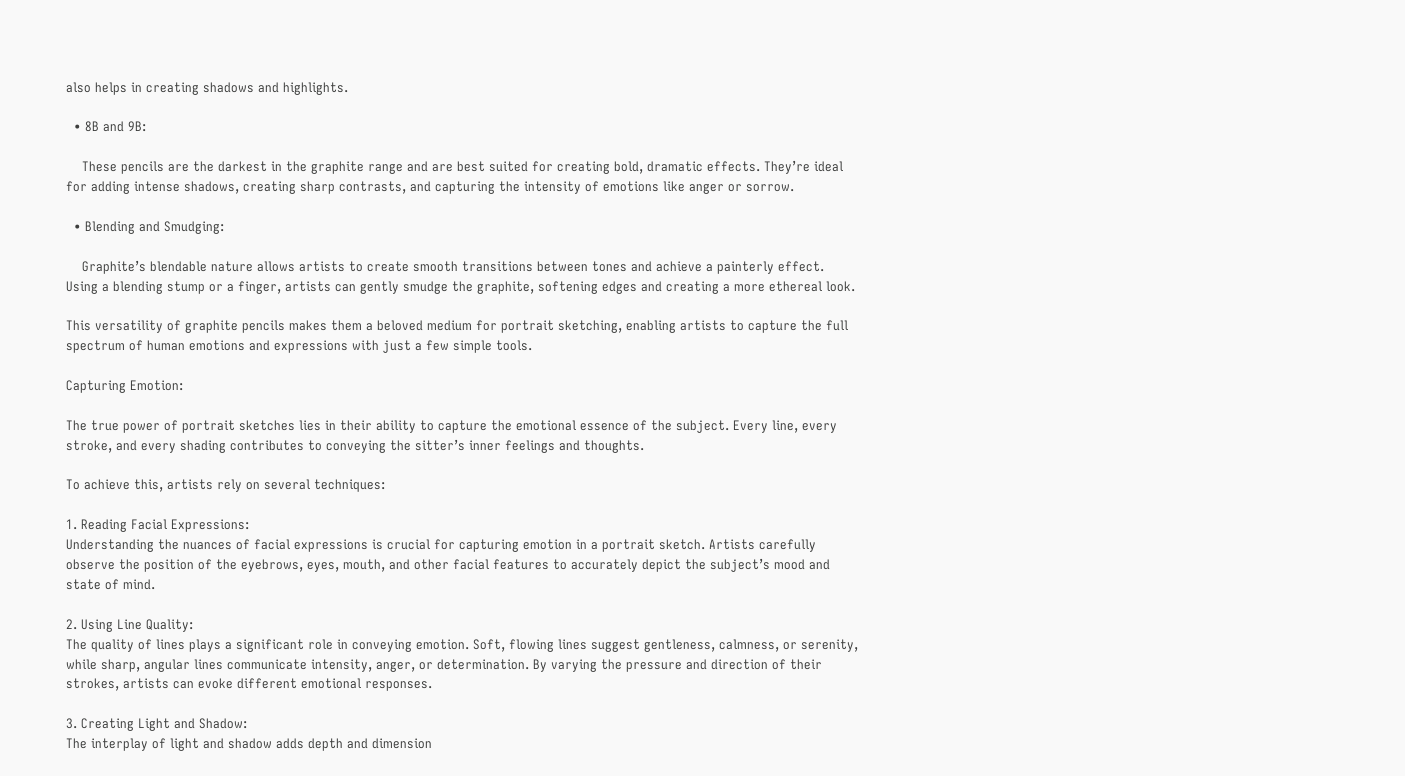also helps in creating shadows and highlights.

  • 8B and 9B:

    These pencils are the darkest in the graphite range and are best suited for creating bold, dramatic effects. They’re ideal for adding intense shadows, creating sharp contrasts, and capturing the intensity of emotions like anger or sorrow.

  • Blending and Smudging:

    Graphite’s blendable nature allows artists to create smooth transitions between tones and achieve a painterly effect. Using a blending stump or a finger, artists can gently smudge the graphite, softening edges and creating a more ethereal look.

This versatility of graphite pencils makes them a beloved medium for portrait sketching, enabling artists to capture the full spectrum of human emotions and expressions with just a few simple tools.

Capturing Emotion:

The true power of portrait sketches lies in their ability to capture the emotional essence of the subject. Every line, every stroke, and every shading contributes to conveying the sitter’s inner feelings and thoughts.

To achieve this, artists rely on several techniques:

1. Reading Facial Expressions:
Understanding the nuances of facial expressions is crucial for capturing emotion in a portrait sketch. Artists carefully observe the position of the eyebrows, eyes, mouth, and other facial features to accurately depict the subject’s mood and state of mind.

2. Using Line Quality:
The quality of lines plays a significant role in conveying emotion. Soft, flowing lines suggest gentleness, calmness, or serenity, while sharp, angular lines communicate intensity, anger, or determination. By varying the pressure and direction of their strokes, artists can evoke different emotional responses.

3. Creating Light and Shadow:
The interplay of light and shadow adds depth and dimension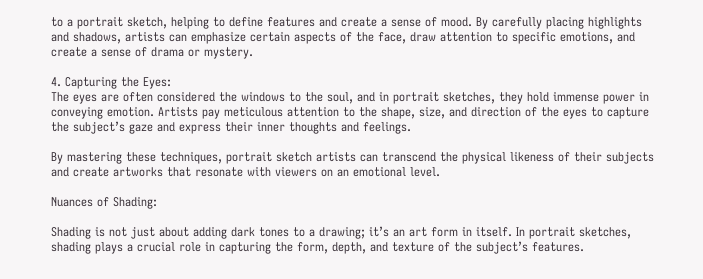to a portrait sketch, helping to define features and create a sense of mood. By carefully placing highlights and shadows, artists can emphasize certain aspects of the face, draw attention to specific emotions, and create a sense of drama or mystery.

4. Capturing the Eyes:
The eyes are often considered the windows to the soul, and in portrait sketches, they hold immense power in conveying emotion. Artists pay meticulous attention to the shape, size, and direction of the eyes to capture the subject’s gaze and express their inner thoughts and feelings.

By mastering these techniques, portrait sketch artists can transcend the physical likeness of their subjects and create artworks that resonate with viewers on an emotional level.

Nuances of Shading:

Shading is not just about adding dark tones to a drawing; it’s an art form in itself. In portrait sketches, shading plays a crucial role in capturing the form, depth, and texture of the subject’s features.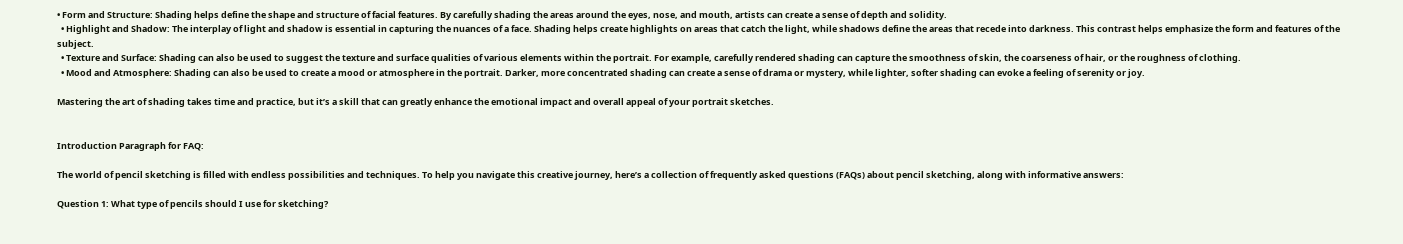• Form and Structure: Shading helps define the shape and structure of facial features. By carefully shading the areas around the eyes, nose, and mouth, artists can create a sense of depth and solidity.
  • Highlight and Shadow: The interplay of light and shadow is essential in capturing the nuances of a face. Shading helps create highlights on areas that catch the light, while shadows define the areas that recede into darkness. This contrast helps emphasize the form and features of the subject.
  • Texture and Surface: Shading can also be used to suggest the texture and surface qualities of various elements within the portrait. For example, carefully rendered shading can capture the smoothness of skin, the coarseness of hair, or the roughness of clothing.
  • Mood and Atmosphere: Shading can also be used to create a mood or atmosphere in the portrait. Darker, more concentrated shading can create a sense of drama or mystery, while lighter, softer shading can evoke a feeling of serenity or joy.

Mastering the art of shading takes time and practice, but it’s a skill that can greatly enhance the emotional impact and overall appeal of your portrait sketches.


Introduction Paragraph for FAQ:

The world of pencil sketching is filled with endless possibilities and techniques. To help you navigate this creative journey, here’s a collection of frequently asked questions (FAQs) about pencil sketching, along with informative answers:

Question 1: What type of pencils should I use for sketching?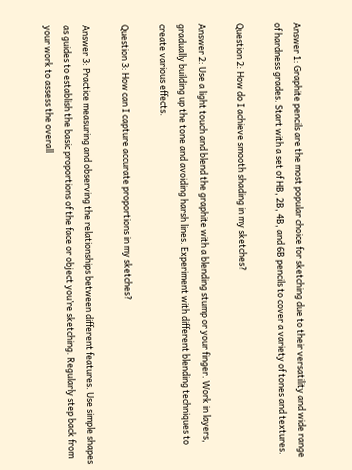Answer 1: Graphite pencils are the most popular choice for sketching due to their versatility and wide range of hardness grades. Start with a set of HB, 2B, 4B, and 6B pencils to cover a variety of tones and textures.

Question 2: How do I achieve smooth shading in my sketches?

Answer 2: Use a light touch and blend the graphite with a blending stump or your finger. Work in layers, gradually building up the tone and avoiding harsh lines. Experiment with different blending techniques to create various effects.

Question 3: How can I capture accurate proportions in my sketches?

Answer 3: Practice measuring and observing the relationships between different features. Use simple shapes as guides to establish the basic proportions of the face or object you’re sketching. Regularly step back from your work to assess the overall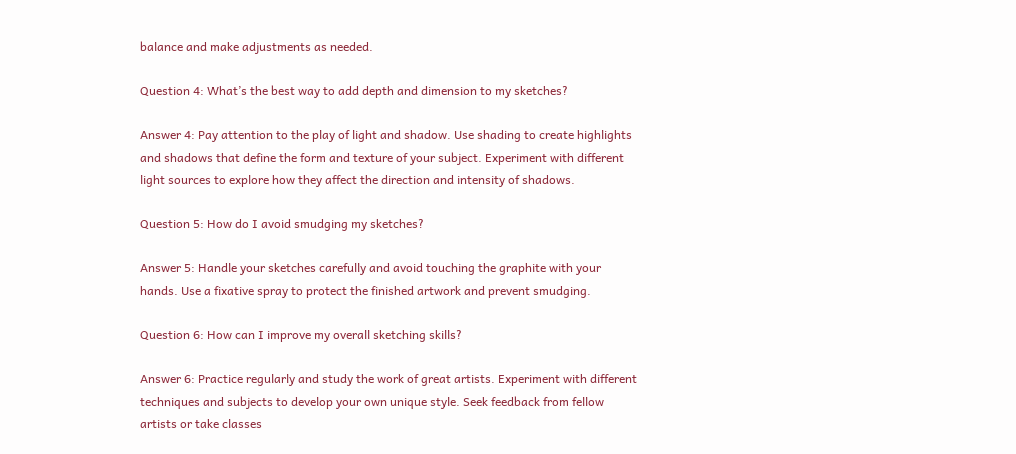balance and make adjustments as needed.

Question 4: What’s the best way to add depth and dimension to my sketches?

Answer 4: Pay attention to the play of light and shadow. Use shading to create highlights and shadows that define the form and texture of your subject. Experiment with different light sources to explore how they affect the direction and intensity of shadows.

Question 5: How do I avoid smudging my sketches?

Answer 5: Handle your sketches carefully and avoid touching the graphite with your hands. Use a fixative spray to protect the finished artwork and prevent smudging.

Question 6: How can I improve my overall sketching skills?

Answer 6: Practice regularly and study the work of great artists. Experiment with different techniques and subjects to develop your own unique style. Seek feedback from fellow artists or take classes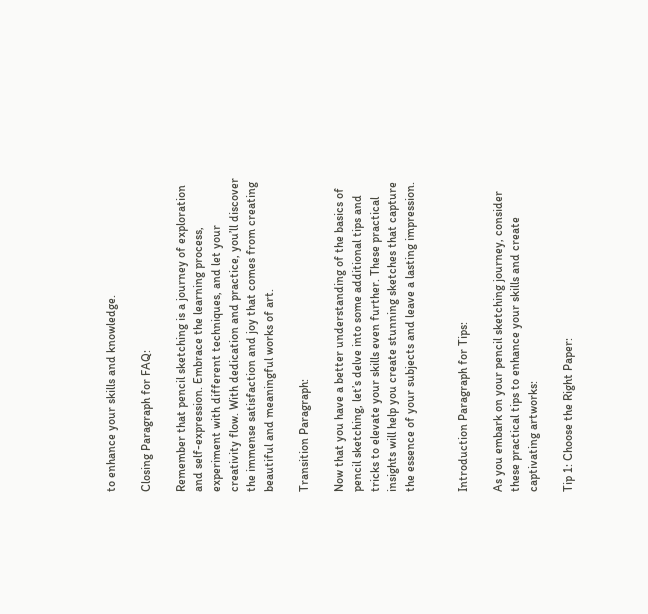to enhance your skills and knowledge.

Closing Paragraph for FAQ:

Remember that pencil sketching is a journey of exploration and self-expression. Embrace the learning process, experiment with different techniques, and let your creativity flow. With dedication and practice, you’ll discover the immense satisfaction and joy that comes from creating beautiful and meaningful works of art.

Transition Paragraph:

Now that you have a better understanding of the basics of pencil sketching, let’s delve into some additional tips and tricks to elevate your skills even further. These practical insights will help you create stunning sketches that capture the essence of your subjects and leave a lasting impression.


Introduction Paragraph for Tips:

As you embark on your pencil sketching journey, consider these practical tips to enhance your skills and create captivating artworks:

Tip 1: Choose the Right Paper: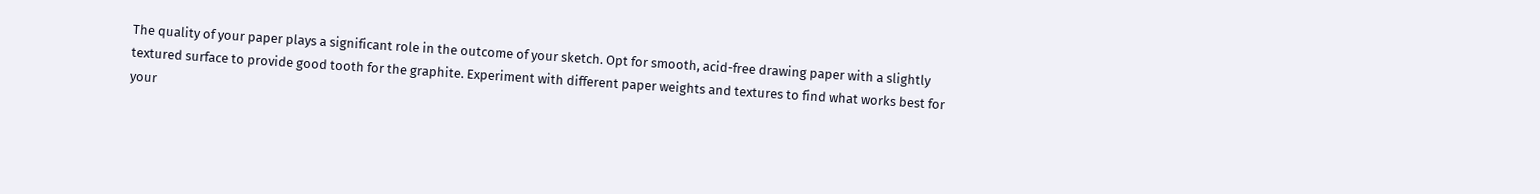The quality of your paper plays a significant role in the outcome of your sketch. Opt for smooth, acid-free drawing paper with a slightly textured surface to provide good tooth for the graphite. Experiment with different paper weights and textures to find what works best for your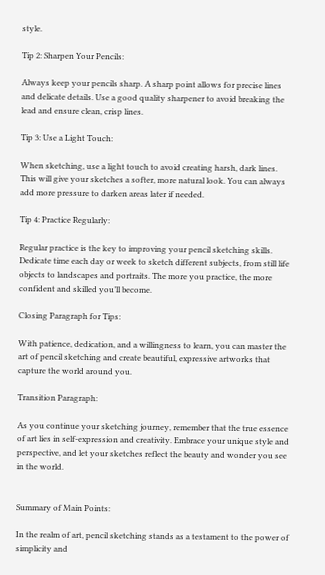style.

Tip 2: Sharpen Your Pencils:

Always keep your pencils sharp. A sharp point allows for precise lines and delicate details. Use a good quality sharpener to avoid breaking the lead and ensure clean, crisp lines.

Tip 3: Use a Light Touch:

When sketching, use a light touch to avoid creating harsh, dark lines. This will give your sketches a softer, more natural look. You can always add more pressure to darken areas later if needed.

Tip 4: Practice Regularly:

Regular practice is the key to improving your pencil sketching skills. Dedicate time each day or week to sketch different subjects, from still life objects to landscapes and portraits. The more you practice, the more confident and skilled you’ll become.

Closing Paragraph for Tips:

With patience, dedication, and a willingness to learn, you can master the art of pencil sketching and create beautiful, expressive artworks that capture the world around you.

Transition Paragraph:

As you continue your sketching journey, remember that the true essence of art lies in self-expression and creativity. Embrace your unique style and perspective, and let your sketches reflect the beauty and wonder you see in the world.


Summary of Main Points:

In the realm of art, pencil sketching stands as a testament to the power of simplicity and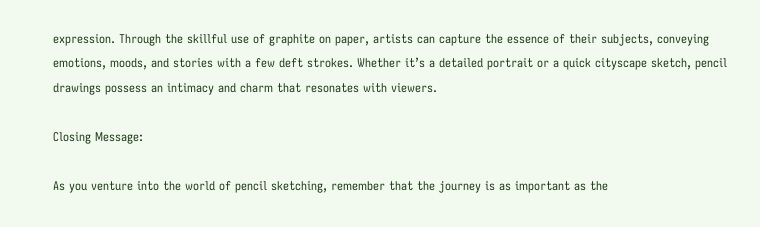expression. Through the skillful use of graphite on paper, artists can capture the essence of their subjects, conveying emotions, moods, and stories with a few deft strokes. Whether it’s a detailed portrait or a quick cityscape sketch, pencil drawings possess an intimacy and charm that resonates with viewers.

Closing Message:

As you venture into the world of pencil sketching, remember that the journey is as important as the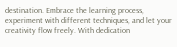destination. Embrace the learning process, experiment with different techniques, and let your creativity flow freely. With dedication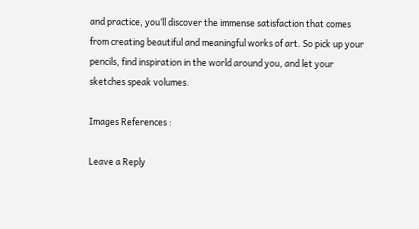and practice, you’ll discover the immense satisfaction that comes from creating beautiful and meaningful works of art. So pick up your pencils, find inspiration in the world around you, and let your sketches speak volumes.

Images References :

Leave a Reply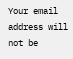Your email address will not be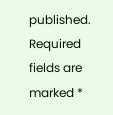published. Required fields are marked *